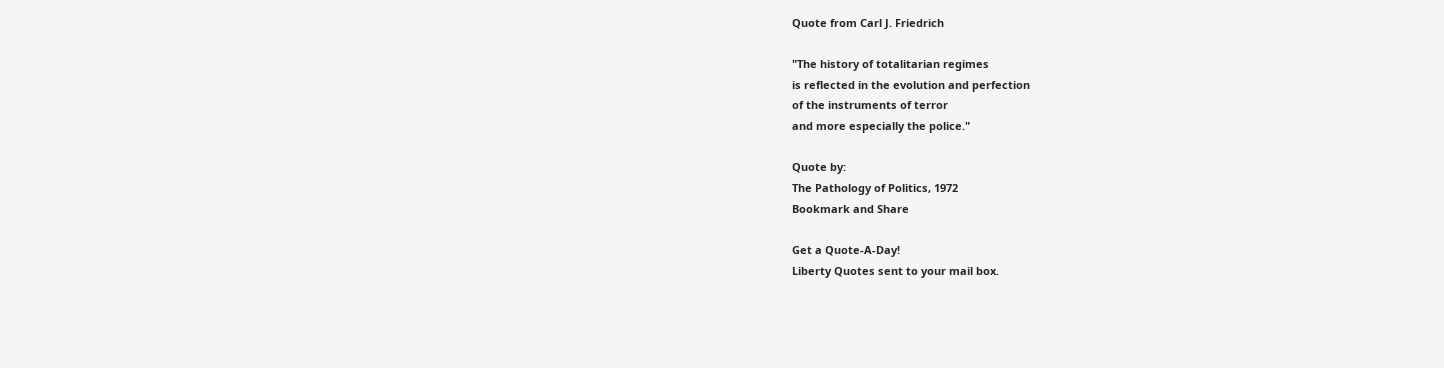Quote from Carl J. Friedrich

"The history of totalitarian regimes
is reflected in the evolution and perfection
of the instruments of terror
and more especially the police."

Quote by:
The Pathology of Politics, 1972
Bookmark and Share

Get a Quote-A-Day!
Liberty Quotes sent to your mail box.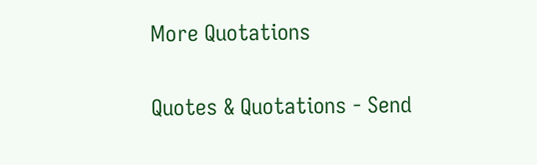More Quotations

Quotes & Quotations - Send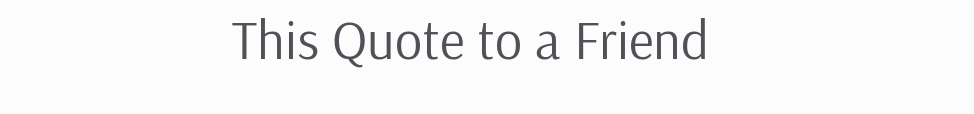This Quote to a Friend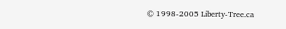© 1998-2005 Liberty-Tree.ca